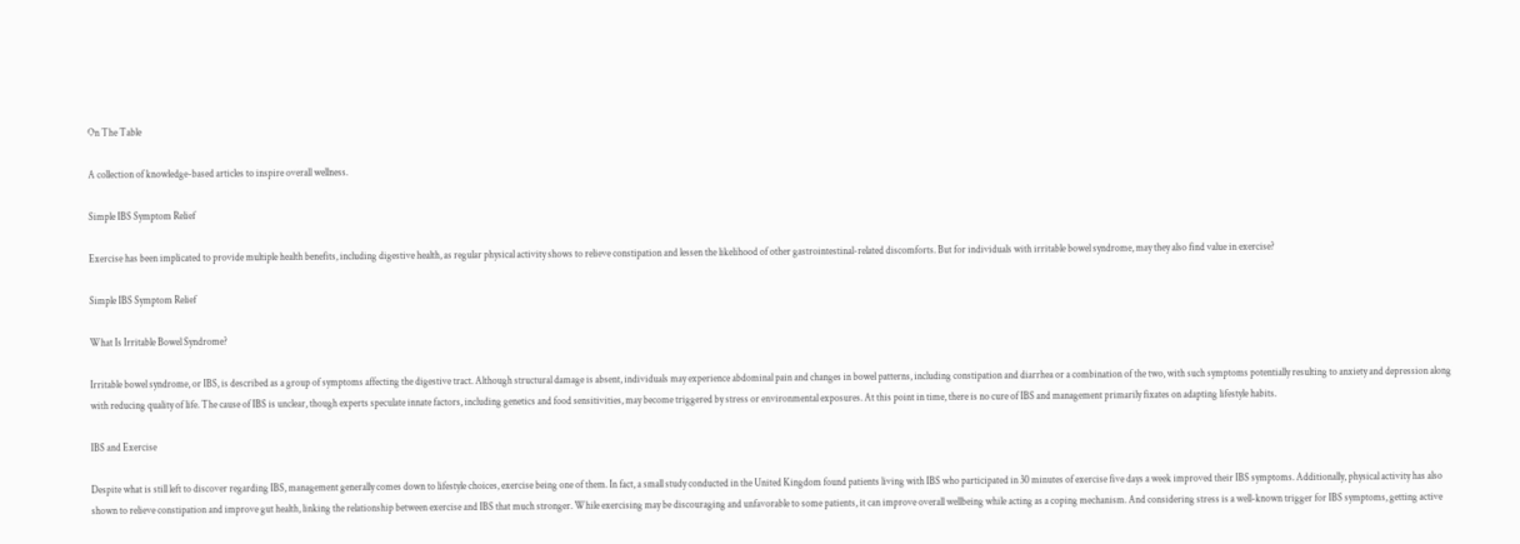On The Table

A collection of knowledge-based articles to inspire overall wellness.

Simple IBS Symptom Relief

Exercise has been implicated to provide multiple health benefits, including digestive health, as regular physical activity shows to relieve constipation and lessen the likelihood of other gastrointestinal-related discomforts. But for individuals with irritable bowel syndrome, may they also find value in exercise?

Simple IBS Symptom Relief

What Is Irritable Bowel Syndrome?

Irritable bowel syndrome, or IBS, is described as a group of symptoms affecting the digestive tract. Although structural damage is absent, individuals may experience abdominal pain and changes in bowel patterns, including constipation and diarrhea or a combination of the two, with such symptoms potentially resulting to anxiety and depression along with reducing quality of life. The cause of IBS is unclear, though experts speculate innate factors, including genetics and food sensitivities, may become triggered by stress or environmental exposures. At this point in time, there is no cure of IBS and management primarily fixates on adapting lifestyle habits.

IBS and Exercise

Despite what is still left to discover regarding IBS, management generally comes down to lifestyle choices, exercise being one of them. In fact, a small study conducted in the United Kingdom found patients living with IBS who participated in 30 minutes of exercise five days a week improved their IBS symptoms. Additionally, physical activity has also shown to relieve constipation and improve gut health, linking the relationship between exercise and IBS that much stronger. While exercising may be discouraging and unfavorable to some patients, it can improve overall wellbeing while acting as a coping mechanism. And considering stress is a well-known trigger for IBS symptoms, getting active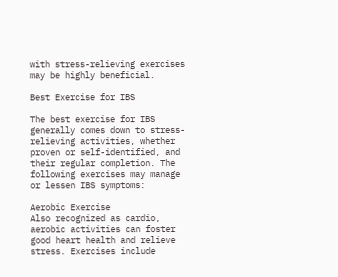with stress-relieving exercises may be highly beneficial.

Best Exercise for IBS

The best exercise for IBS generally comes down to stress-relieving activities, whether proven or self-identified, and their regular completion. The following exercises may manage or lessen IBS symptoms:

Aerobic Exercise
Also recognized as cardio, aerobic activities can foster good heart health and relieve stress. Exercises include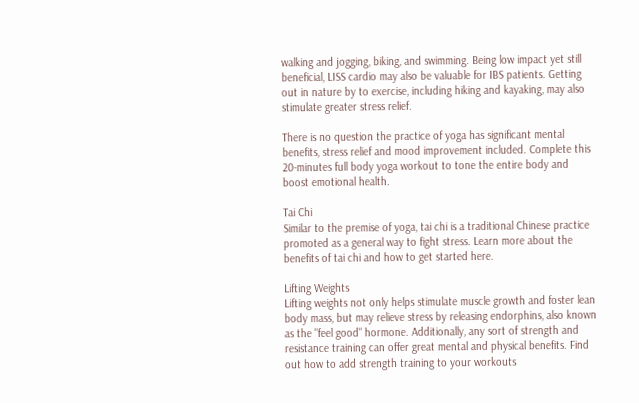walking and jogging, biking, and swimming. Being low impact yet still beneficial, LISS cardio may also be valuable for IBS patients. Getting out in nature by to exercise, including hiking and kayaking, may also stimulate greater stress relief.

There is no question the practice of yoga has significant mental benefits, stress relief and mood improvement included. Complete this 20-minutes full body yoga workout to tone the entire body and boost emotional health.

Tai Chi
Similar to the premise of yoga, tai chi is a traditional Chinese practice promoted as a general way to fight stress. Learn more about the benefits of tai chi and how to get started here.

Lifting Weights
Lifting weights not only helps stimulate muscle growth and foster lean body mass, but may relieve stress by releasing endorphins, also known as the "feel good" hormone. Additionally, any sort of strength and resistance training can offer great mental and physical benefits. Find out how to add strength training to your workouts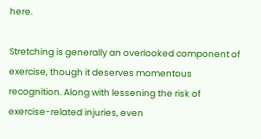here.

Stretching is generally an overlooked component of exercise, though it deserves momentous recognition. Along with lessening the risk of exercise-related injuries, even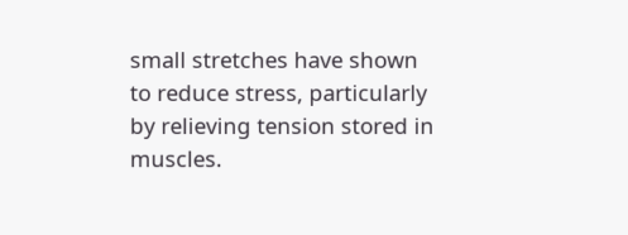small stretches have shown to reduce stress, particularly by relieving tension stored in muscles.